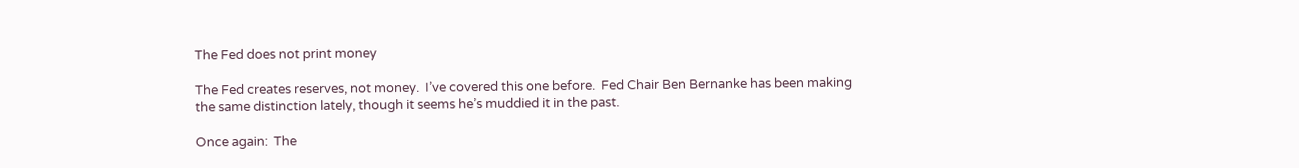The Fed does not print money

The Fed creates reserves, not money.  I’ve covered this one before.  Fed Chair Ben Bernanke has been making the same distinction lately, though it seems he’s muddied it in the past.

Once again:  The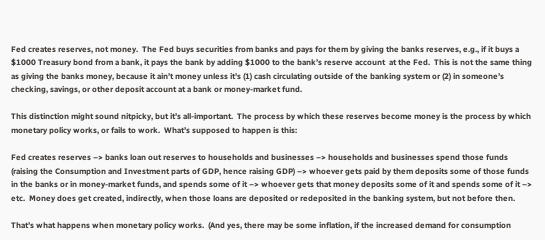Fed creates reserves, not money.  The Fed buys securities from banks and pays for them by giving the banks reserves, e.g., if it buys a $1000 Treasury bond from a bank, it pays the bank by adding $1000 to the bank’s reserve account  at the Fed.  This is not the same thing as giving the banks money, because it ain’t money unless it’s (1) cash circulating outside of the banking system or (2) in someone’s checking, savings, or other deposit account at a bank or money-market fund.

This distinction might sound nitpicky, but it’s all-important.  The process by which these reserves become money is the process by which monetary policy works, or fails to work.  What’s supposed to happen is this:

Fed creates reserves –> banks loan out reserves to households and businesses –> households and businesses spend those funds (raising the Consumption and Investment parts of GDP, hence raising GDP) –> whoever gets paid by them deposits some of those funds in the banks or in money-market funds, and spends some of it –> whoever gets that money deposits some of it and spends some of it –> etc.  Money does get created, indirectly, when those loans are deposited or redeposited in the banking system, but not before then.

That’s what happens when monetary policy works.  (And yes, there may be some inflation, if the increased demand for consumption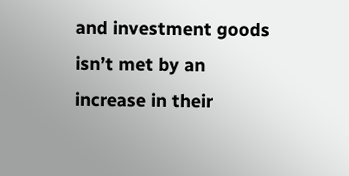and investment goods isn’t met by an increase in their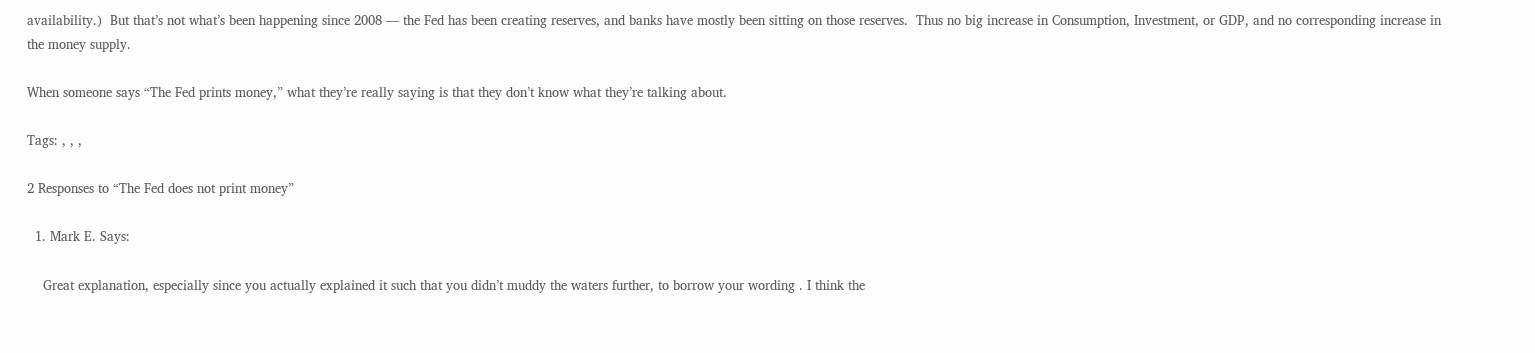availability.)  But that’s not what’s been happening since 2008 — the Fed has been creating reserves, and banks have mostly been sitting on those reserves.  Thus no big increase in Consumption, Investment, or GDP, and no corresponding increase in the money supply.

When someone says “The Fed prints money,” what they’re really saying is that they don’t know what they’re talking about.

Tags: , , ,

2 Responses to “The Fed does not print money”

  1. Mark E. Says:

    Great explanation, especially since you actually explained it such that you didn’t muddy the waters further, to borrow your wording . I think the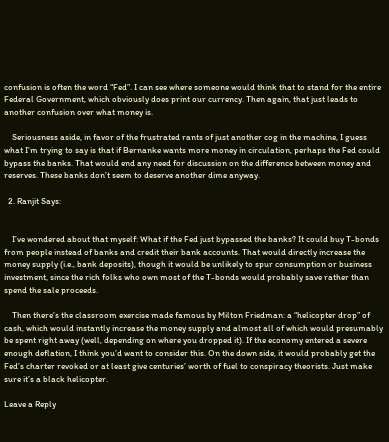confusion is often the word “Fed”. I can see where someone would think that to stand for the entire Federal Government, which obviously does print our currency. Then again, that just leads to another confusion over what money is.

    Seriousness aside, in favor of the frustrated rants of just another cog in the machine, I guess what I’m trying to say is that if Bernanke wants more money in circulation, perhaps the Fed could bypass the banks. That would end any need for discussion on the difference between money and reserves. These banks don’t seem to deserve another dime anyway.

  2. Ranjit Says:


    I’ve wondered about that myself: What if the Fed just bypassed the banks? It could buy T-bonds from people instead of banks and credit their bank accounts. That would directly increase the money supply (i.e., bank deposits), though it would be unlikely to spur consumption or business investment, since the rich folks who own most of the T-bonds would probably save rather than spend the sale proceeds.

    Then there’s the classroom exercise made famous by Milton Friedman: a “helicopter drop” of cash, which would instantly increase the money supply and almost all of which would presumably be spent right away (well, depending on where you dropped it). If the economy entered a severe enough deflation, I think you’d want to consider this. On the down side, it would probably get the Fed’s charter revoked or at least give centuries’ worth of fuel to conspiracy theorists. Just make sure it’s a black helicopter.

Leave a Reply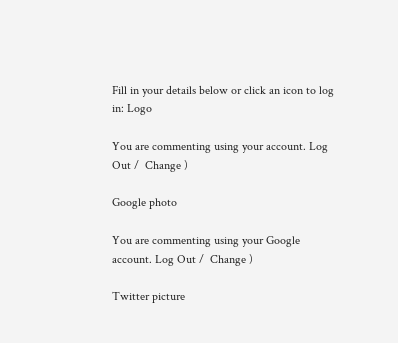Fill in your details below or click an icon to log in: Logo

You are commenting using your account. Log Out /  Change )

Google photo

You are commenting using your Google account. Log Out /  Change )

Twitter picture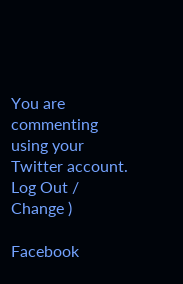You are commenting using your Twitter account. Log Out /  Change )

Facebook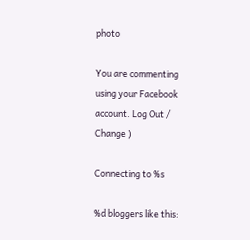photo

You are commenting using your Facebook account. Log Out /  Change )

Connecting to %s

%d bloggers like this: